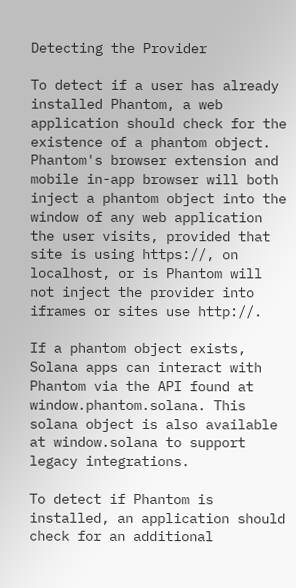Detecting the Provider

To detect if a user has already installed Phantom, a web application should check for the existence of a phantom object. Phantom's browser extension and mobile in-app browser will both inject a phantom object into the window of any web application the user visits, provided that site is using https://, on localhost, or is Phantom will not inject the provider into iframes or sites use http://.

If a phantom object exists, Solana apps can interact with Phantom via the API found at window.phantom.solana. This solana object is also available at window.solana to support legacy integrations.

To detect if Phantom is installed, an application should check for an additional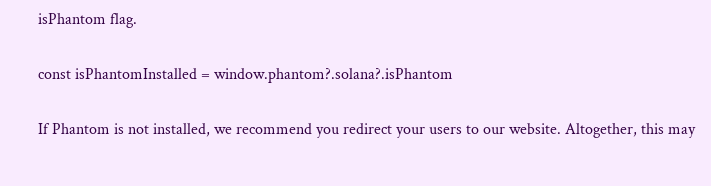isPhantom flag.

const isPhantomInstalled = window.phantom?.solana?.isPhantom

If Phantom is not installed, we recommend you redirect your users to our website. Altogether, this may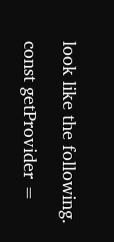look like the following.

const getProvider =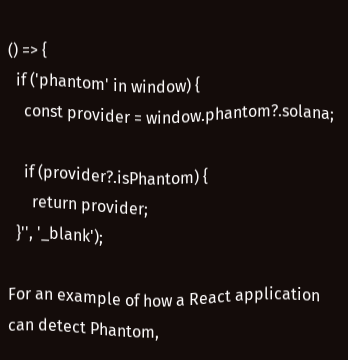() => {
  if ('phantom' in window) {
    const provider = window.phantom?.solana;

    if (provider?.isPhantom) {
      return provider;
  }'', '_blank');

For an example of how a React application can detect Phantom,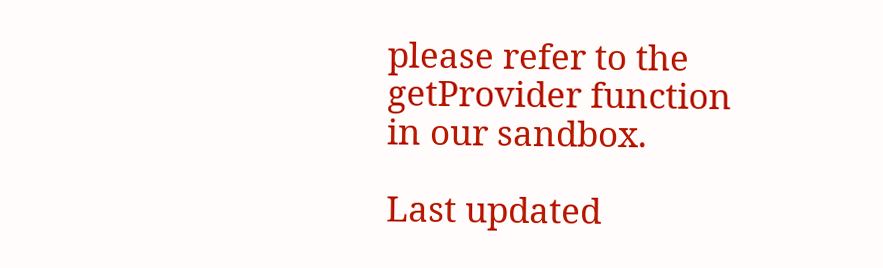please refer to the getProvider function in our sandbox.

Last updated